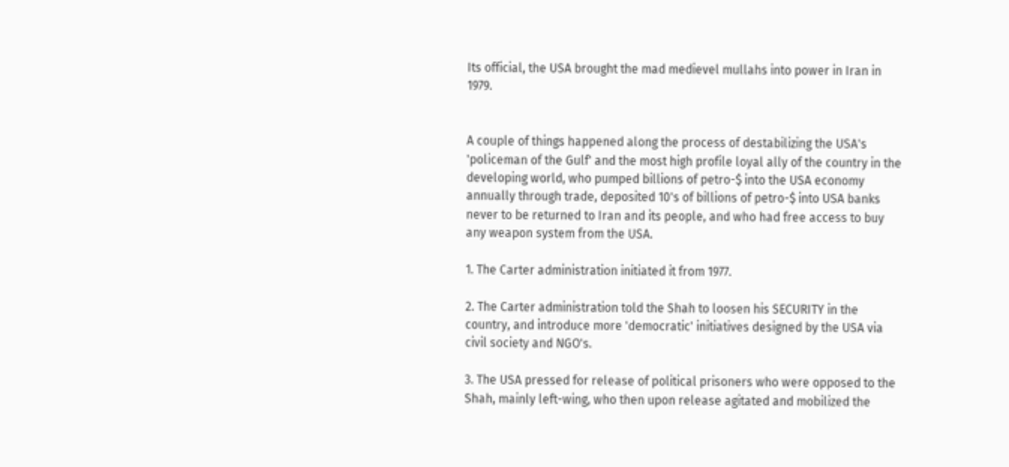Its official, the USA brought the mad medievel mullahs into power in Iran in 1979.


A couple of things happened along the process of destabilizing the USA's 'policeman of the Gulf' and the most high profile loyal ally of the country in the developing world, who pumped billions of petro-$ into the USA economy annually through trade, deposited 10's of billions of petro-$ into USA banks never to be returned to Iran and its people, and who had free access to buy any weapon system from the USA.

1. The Carter administration initiated it from 1977.

2. The Carter administration told the Shah to loosen his SECURITY in the country, and introduce more 'democratic' initiatives designed by the USA via civil society and NGO's.

3. The USA pressed for release of political prisoners who were opposed to the Shah, mainly left-wing, who then upon release agitated and mobilized the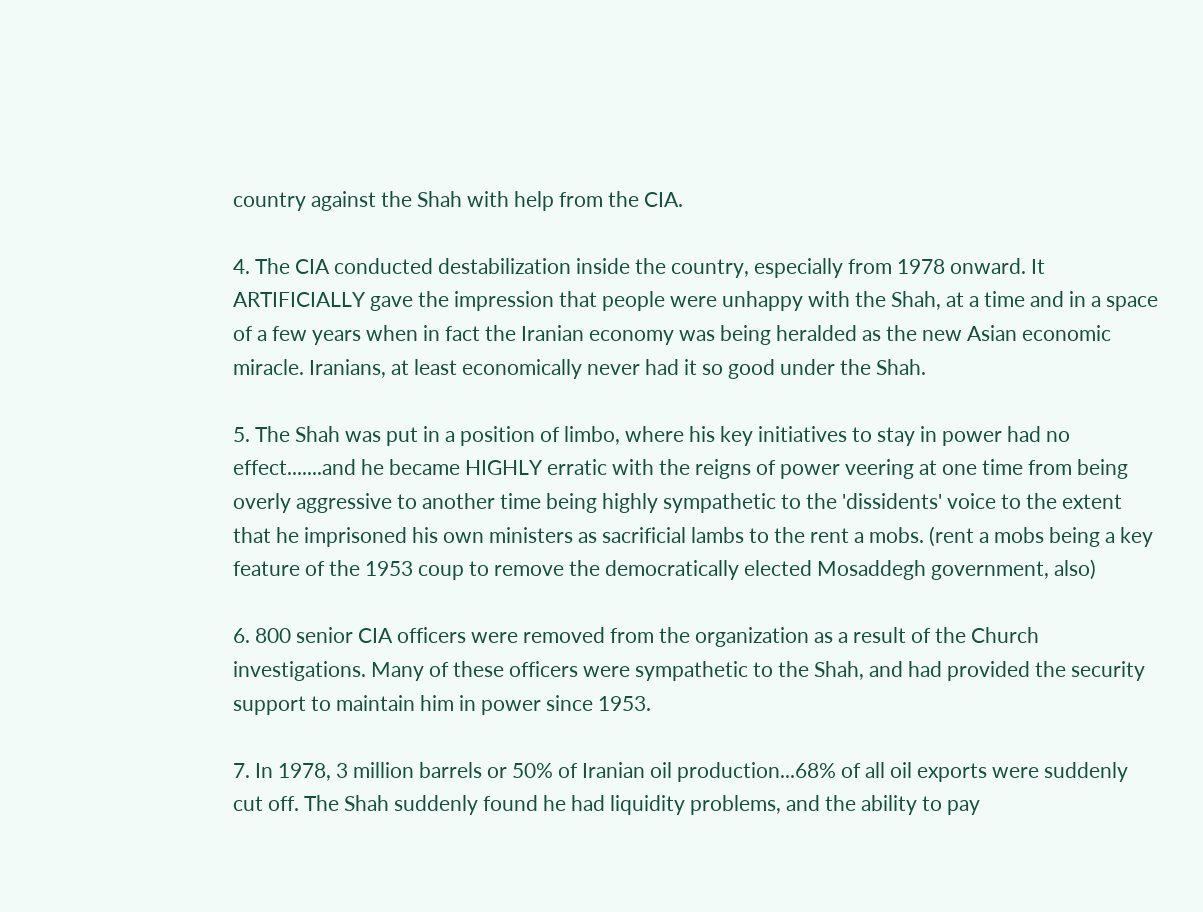country against the Shah with help from the CIA.

4. The CIA conducted destabilization inside the country, especially from 1978 onward. It ARTIFICIALLY gave the impression that people were unhappy with the Shah, at a time and in a space of a few years when in fact the Iranian economy was being heralded as the new Asian economic miracle. Iranians, at least economically never had it so good under the Shah.

5. The Shah was put in a position of limbo, where his key initiatives to stay in power had no effect.......and he became HIGHLY erratic with the reigns of power veering at one time from being overly aggressive to another time being highly sympathetic to the 'dissidents' voice to the extent that he imprisoned his own ministers as sacrificial lambs to the rent a mobs. (rent a mobs being a key feature of the 1953 coup to remove the democratically elected Mosaddegh government, also)

6. 800 senior CIA officers were removed from the organization as a result of the Church investigations. Many of these officers were sympathetic to the Shah, and had provided the security support to maintain him in power since 1953.

7. In 1978, 3 million barrels or 50% of Iranian oil production...68% of all oil exports were suddenly cut off. The Shah suddenly found he had liquidity problems, and the ability to pay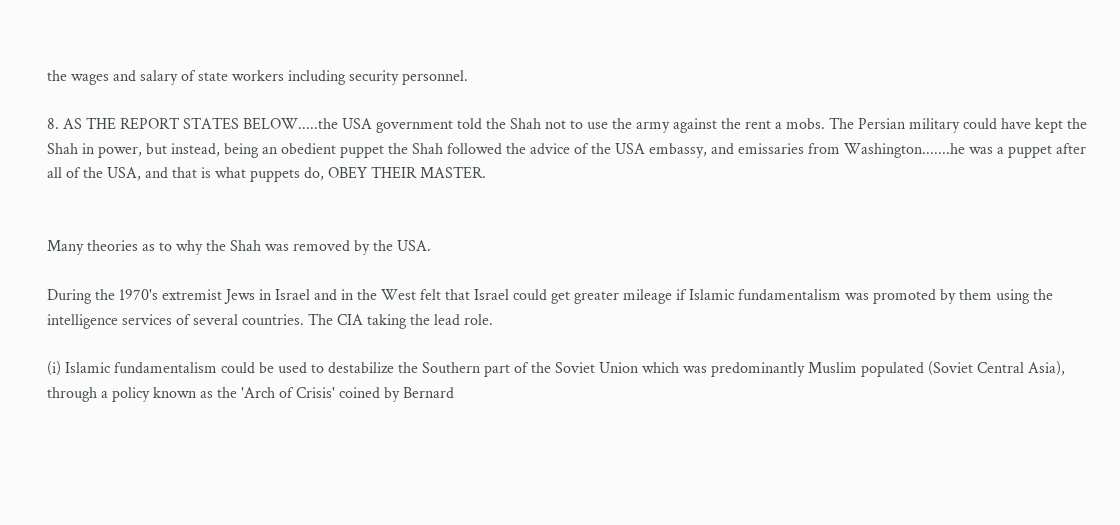the wages and salary of state workers including security personnel.

8. AS THE REPORT STATES BELOW.....the USA government told the Shah not to use the army against the rent a mobs. The Persian military could have kept the Shah in power, but instead, being an obedient puppet the Shah followed the advice of the USA embassy, and emissaries from Washington.......he was a puppet after all of the USA, and that is what puppets do, OBEY THEIR MASTER.


Many theories as to why the Shah was removed by the USA.

During the 1970's extremist Jews in Israel and in the West felt that Israel could get greater mileage if Islamic fundamentalism was promoted by them using the intelligence services of several countries. The CIA taking the lead role.

(i) Islamic fundamentalism could be used to destabilize the Southern part of the Soviet Union which was predominantly Muslim populated (Soviet Central Asia), through a policy known as the 'Arch of Crisis' coined by Bernard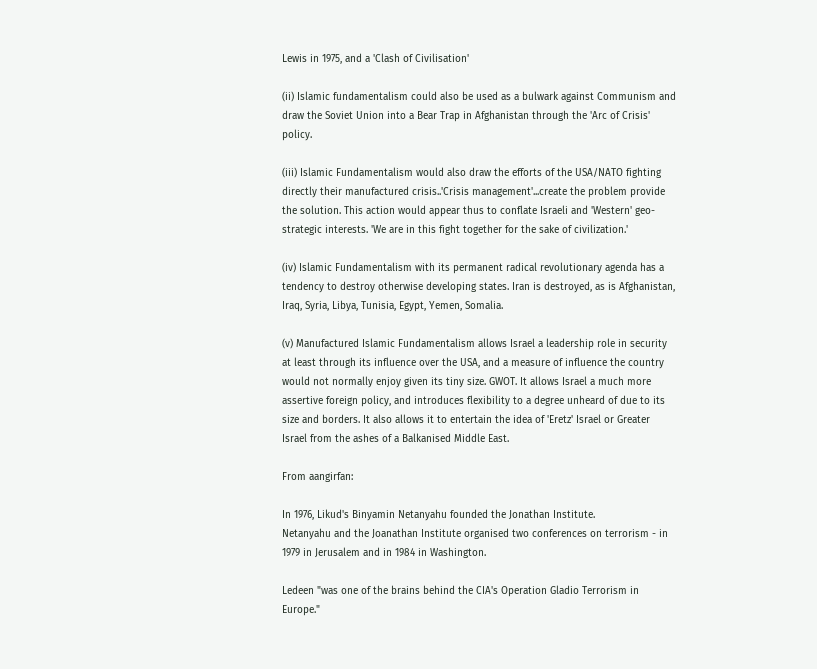Lewis in 1975, and a 'Clash of Civilisation'

(ii) Islamic fundamentalism could also be used as a bulwark against Communism and draw the Soviet Union into a Bear Trap in Afghanistan through the 'Arc of Crisis' policy.

(iii) Islamic Fundamentalism would also draw the efforts of the USA/NATO fighting directly their manufactured crisis..'Crisis management'...create the problem provide the solution. This action would appear thus to conflate Israeli and 'Western' geo-strategic interests. 'We are in this fight together for the sake of civilization.'

(iv) Islamic Fundamentalism with its permanent radical revolutionary agenda has a tendency to destroy otherwise developing states. Iran is destroyed, as is Afghanistan, Iraq, Syria, Libya, Tunisia, Egypt, Yemen, Somalia.

(v) Manufactured Islamic Fundamentalism allows Israel a leadership role in security at least through its influence over the USA, and a measure of influence the country would not normally enjoy given its tiny size. GWOT. It allows Israel a much more assertive foreign policy, and introduces flexibility to a degree unheard of due to its size and borders. It also allows it to entertain the idea of 'Eretz' Israel or Greater Israel from the ashes of a Balkanised Middle East.

From aangirfan:

In 1976, Likud's Binyamin Netanyahu founded the Jonathan Institute.
Netanyahu and the Joanathan Institute organised two conferences on terrorism - in 1979 in Jerusalem and in 1984 in Washington.

Ledeen "was one of the brains behind the CIA's Operation Gladio Terrorism in Europe."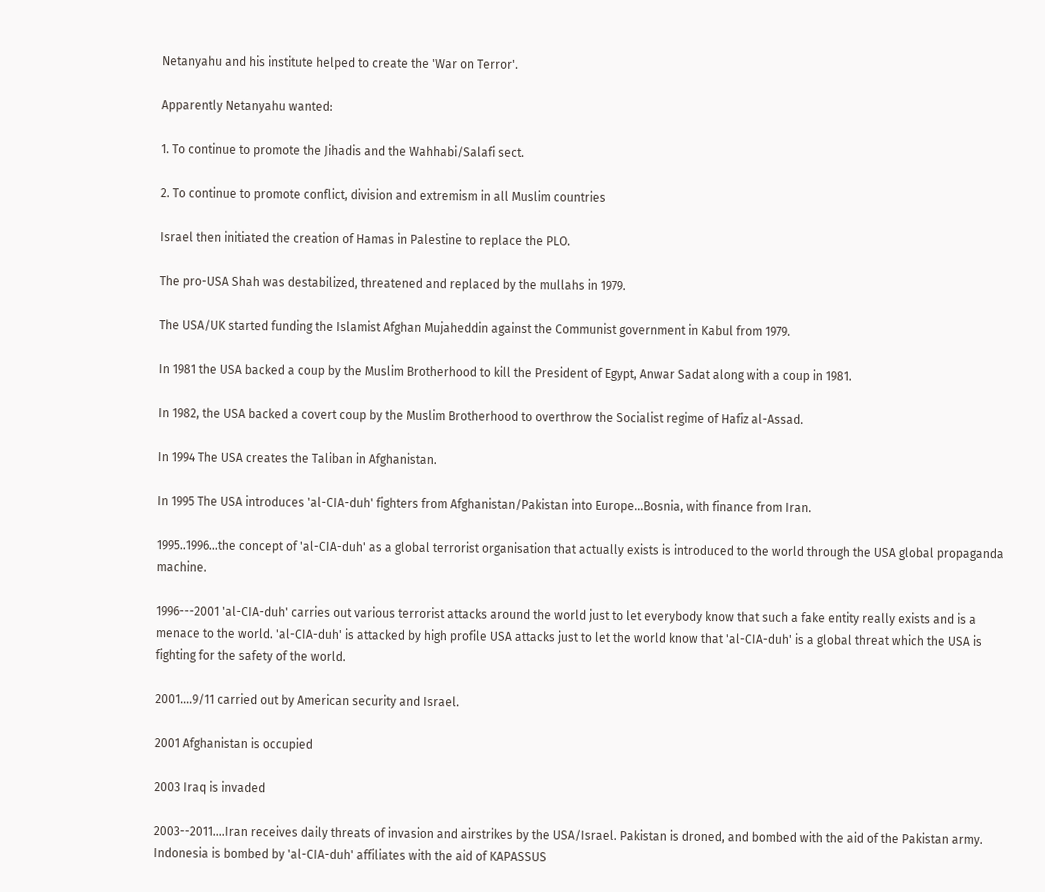Netanyahu and his institute helped to create the 'War on Terror'.

Apparently Netanyahu wanted:

1. To continue to promote the Jihadis and the Wahhabi/Salafi sect.

2. To continue to promote conflict, division and extremism in all Muslim countries

Israel then initiated the creation of Hamas in Palestine to replace the PLO.

The pro-USA Shah was destabilized, threatened and replaced by the mullahs in 1979.

The USA/UK started funding the Islamist Afghan Mujaheddin against the Communist government in Kabul from 1979.

In 1981 the USA backed a coup by the Muslim Brotherhood to kill the President of Egypt, Anwar Sadat along with a coup in 1981.

In 1982, the USA backed a covert coup by the Muslim Brotherhood to overthrow the Socialist regime of Hafiz al-Assad.

In 1994 The USA creates the Taliban in Afghanistan.

In 1995 The USA introduces 'al-CIA-duh' fighters from Afghanistan/Pakistan into Europe...Bosnia, with finance from Iran.

1995..1996...the concept of 'al-CIA-duh' as a global terrorist organisation that actually exists is introduced to the world through the USA global propaganda machine.

1996---2001 'al-CIA-duh' carries out various terrorist attacks around the world just to let everybody know that such a fake entity really exists and is a menace to the world. 'al-CIA-duh' is attacked by high profile USA attacks just to let the world know that 'al-CIA-duh' is a global threat which the USA is fighting for the safety of the world.

2001....9/11 carried out by American security and Israel.

2001 Afghanistan is occupied

2003 Iraq is invaded

2003--2011....Iran receives daily threats of invasion and airstrikes by the USA/Israel. Pakistan is droned, and bombed with the aid of the Pakistan army. Indonesia is bombed by 'al-CIA-duh' affiliates with the aid of KAPASSUS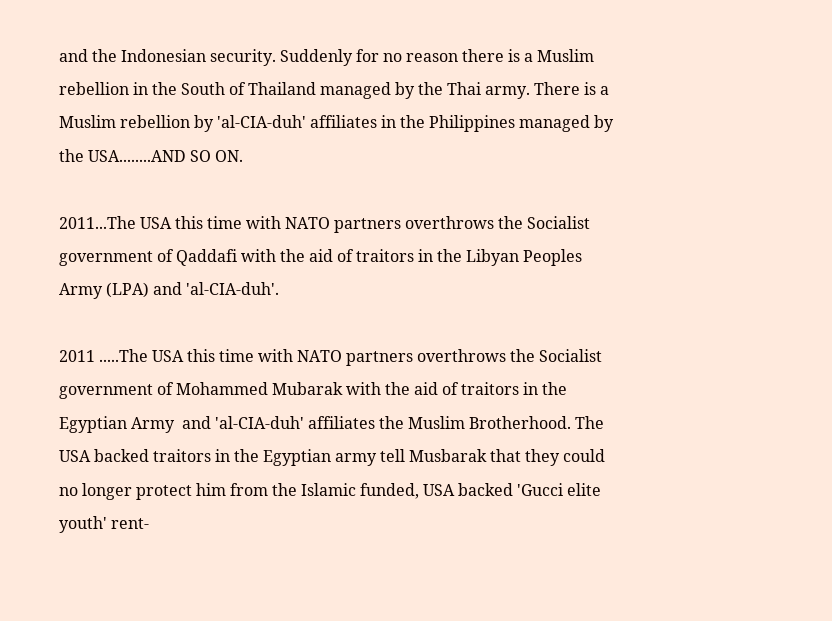and the Indonesian security. Suddenly for no reason there is a Muslim rebellion in the South of Thailand managed by the Thai army. There is a Muslim rebellion by 'al-CIA-duh' affiliates in the Philippines managed by the USA........AND SO ON.

2011...The USA this time with NATO partners overthrows the Socialist government of Qaddafi with the aid of traitors in the Libyan Peoples Army (LPA) and 'al-CIA-duh'.

2011 .....The USA this time with NATO partners overthrows the Socialist government of Mohammed Mubarak with the aid of traitors in the Egyptian Army  and 'al-CIA-duh' affiliates the Muslim Brotherhood. The USA backed traitors in the Egyptian army tell Musbarak that they could no longer protect him from the Islamic funded, USA backed 'Gucci elite youth' rent-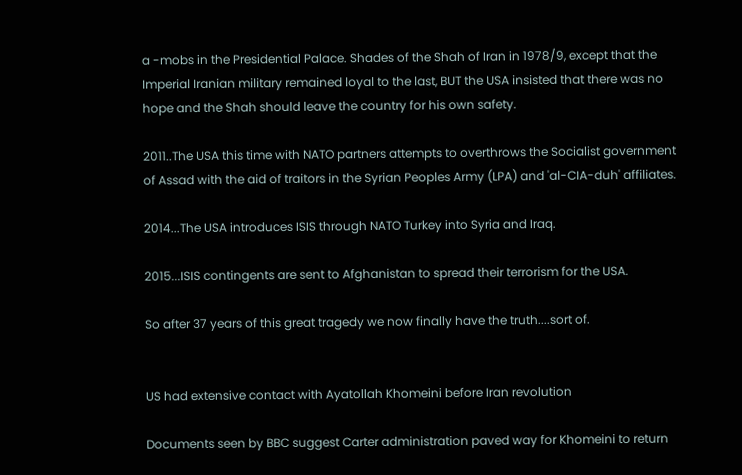a -mobs in the Presidential Palace. Shades of the Shah of Iran in 1978/9, except that the Imperial Iranian military remained loyal to the last, BUT the USA insisted that there was no hope and the Shah should leave the country for his own safety.

2011..The USA this time with NATO partners attempts to overthrows the Socialist government of Assad with the aid of traitors in the Syrian Peoples Army (LPA) and 'al-CIA-duh' affiliates.

2014...The USA introduces ISIS through NATO Turkey into Syria and Iraq.

2015...ISIS contingents are sent to Afghanistan to spread their terrorism for the USA.

So after 37 years of this great tragedy we now finally have the truth....sort of.


US had extensive contact with Ayatollah Khomeini before Iran revolution

Documents seen by BBC suggest Carter administration paved way for Khomeini to return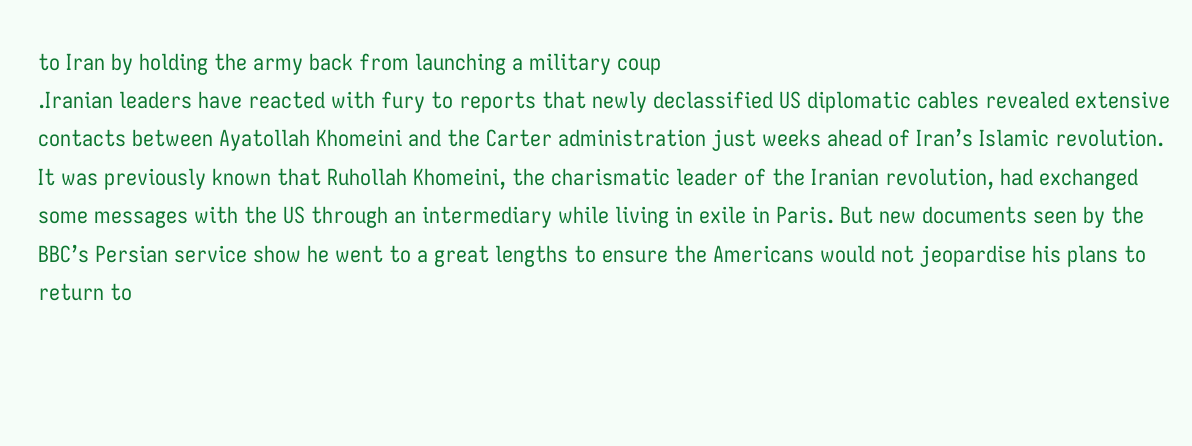to Iran by holding the army back from launching a military coup
.Iranian leaders have reacted with fury to reports that newly declassified US diplomatic cables revealed extensive contacts between Ayatollah Khomeini and the Carter administration just weeks ahead of Iran’s Islamic revolution.
It was previously known that Ruhollah Khomeini, the charismatic leader of the Iranian revolution, had exchanged some messages with the US through an intermediary while living in exile in Paris. But new documents seen by the BBC’s Persian service show he went to a great lengths to ensure the Americans would not jeopardise his plans to return to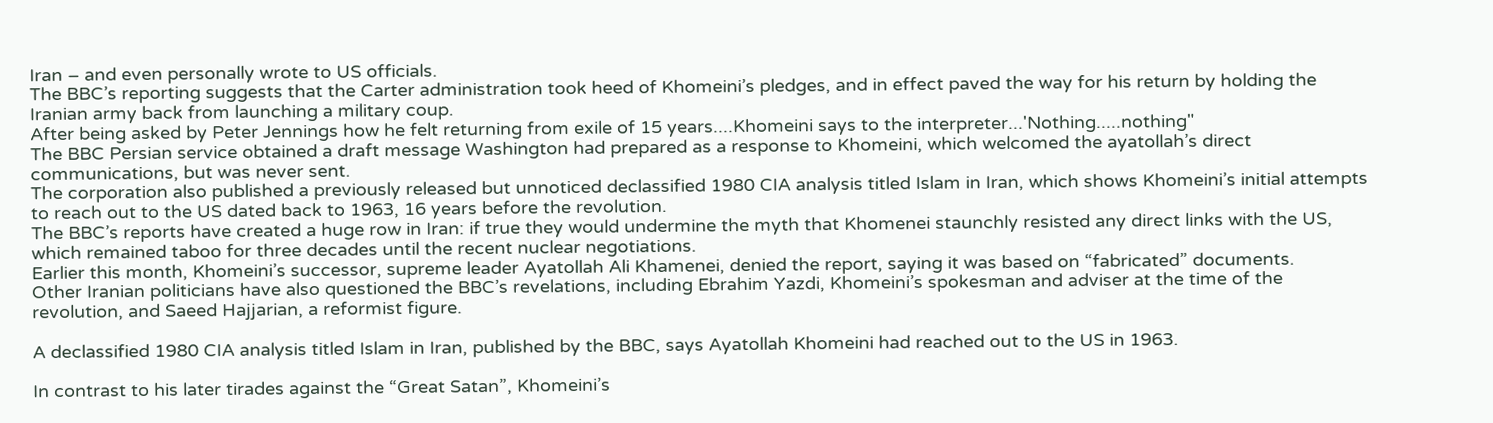Iran – and even personally wrote to US officials.
The BBC’s reporting suggests that the Carter administration took heed of Khomeini’s pledges, and in effect paved the way for his return by holding the Iranian army back from launching a military coup.
After being asked by Peter Jennings how he felt returning from exile of 15 years....Khomeini says to the interpreter...'Nothing.....nothing"
The BBC Persian service obtained a draft message Washington had prepared as a response to Khomeini, which welcomed the ayatollah’s direct communications, but was never sent.
The corporation also published a previously released but unnoticed declassified 1980 CIA analysis titled Islam in Iran, which shows Khomeini’s initial attempts to reach out to the US dated back to 1963, 16 years before the revolution.
The BBC’s reports have created a huge row in Iran: if true they would undermine the myth that Khomenei staunchly resisted any direct links with the US, which remained taboo for three decades until the recent nuclear negotiations.
Earlier this month, Khomeini’s successor, supreme leader Ayatollah Ali Khamenei, denied the report, saying it was based on “fabricated” documents.
Other Iranian politicians have also questioned the BBC’s revelations, including Ebrahim Yazdi, Khomeini’s spokesman and adviser at the time of the revolution, and Saeed Hajjarian, a reformist figure.

A declassified 1980 CIA analysis titled Islam in Iran, published by the BBC, says Ayatollah Khomeini had reached out to the US in 1963.

In contrast to his later tirades against the “Great Satan”, Khomeini’s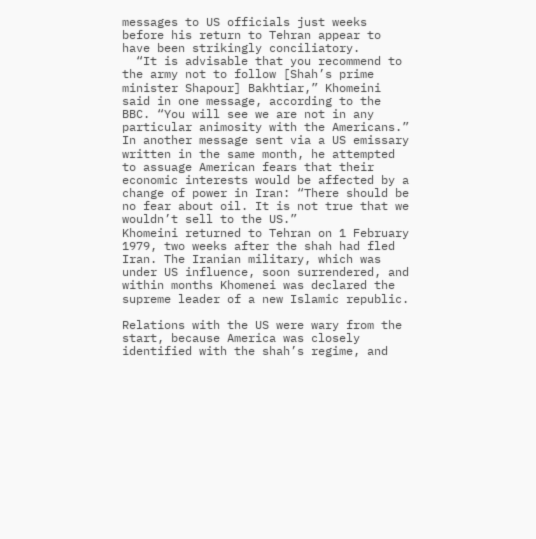messages to US officials just weeks before his return to Tehran appear to have been strikingly conciliatory.
  “It is advisable that you recommend to the army not to follow [Shah’s prime minister Shapour] Bakhtiar,” Khomeini said in one message, according to the BBC. “You will see we are not in any particular animosity with the Americans.”
In another message sent via a US emissary written in the same month, he attempted to assuage American fears that their economic interests would be affected by a change of power in Iran: “There should be no fear about oil. It is not true that we wouldn’t sell to the US.”
Khomeini returned to Tehran on 1 February 1979, two weeks after the shah had fled Iran. The Iranian military, which was under US influence, soon surrendered, and within months Khomenei was declared the supreme leader of a new Islamic republic.

Relations with the US were wary from the start, because America was closely identified with the shah’s regime, and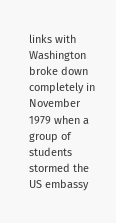links with Washington broke down completely in November 1979 when a group of students stormed the US embassy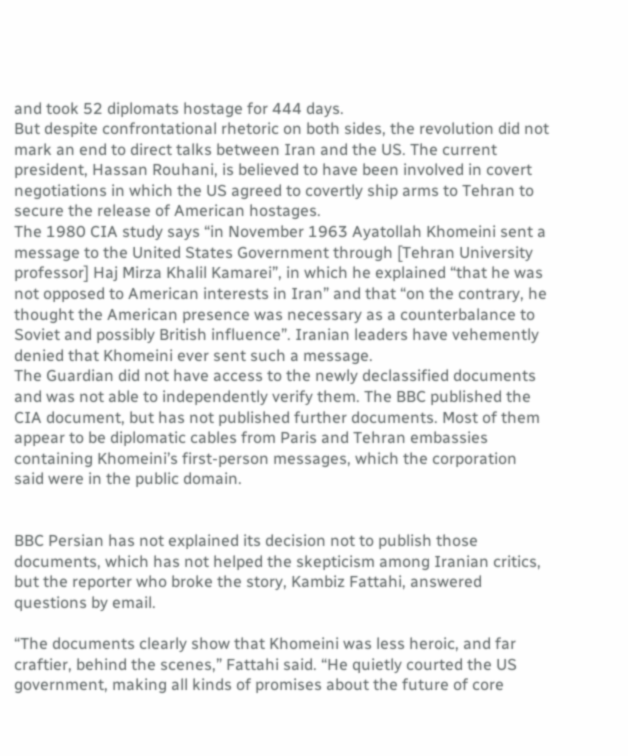and took 52 diplomats hostage for 444 days.
But despite confrontational rhetoric on both sides, the revolution did not mark an end to direct talks between Iran and the US. The current president, Hassan Rouhani, is believed to have been involved in covert negotiations in which the US agreed to covertly ship arms to Tehran to secure the release of American hostages.
The 1980 CIA study says “in November 1963 Ayatollah Khomeini sent a message to the United States Government through [Tehran University professor] Haj Mirza Khalil Kamarei”, in which he explained “that he was not opposed to American interests in Iran” and that “on the contrary, he thought the American presence was necessary as a counterbalance to Soviet and possibly British influence”. Iranian leaders have vehemently denied that Khomeini ever sent such a message.
The Guardian did not have access to the newly declassified documents and was not able to independently verify them. The BBC published the CIA document, but has not published further documents. Most of them appear to be diplomatic cables from Paris and Tehran embassies containing Khomeini’s first-person messages, which the corporation said were in the public domain.


BBC Persian has not explained its decision not to publish those documents, which has not helped the skepticism among Iranian critics, but the reporter who broke the story, Kambiz Fattahi, answered questions by email.

“The documents clearly show that Khomeini was less heroic, and far craftier, behind the scenes,” Fattahi said. “He quietly courted the US government, making all kinds of promises about the future of core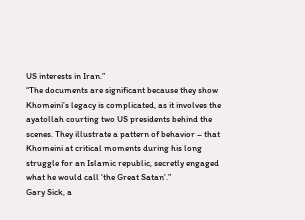US interests in Iran.”
“The documents are significant because they show Khomeini’s legacy is complicated, as it involves the ayatollah courting two US presidents behind the scenes. They illustrate a pattern of behavior – that Khomeini at critical moments during his long struggle for an Islamic republic, secretly engaged what he would call ‘the Great Satan’.”
Gary Sick, a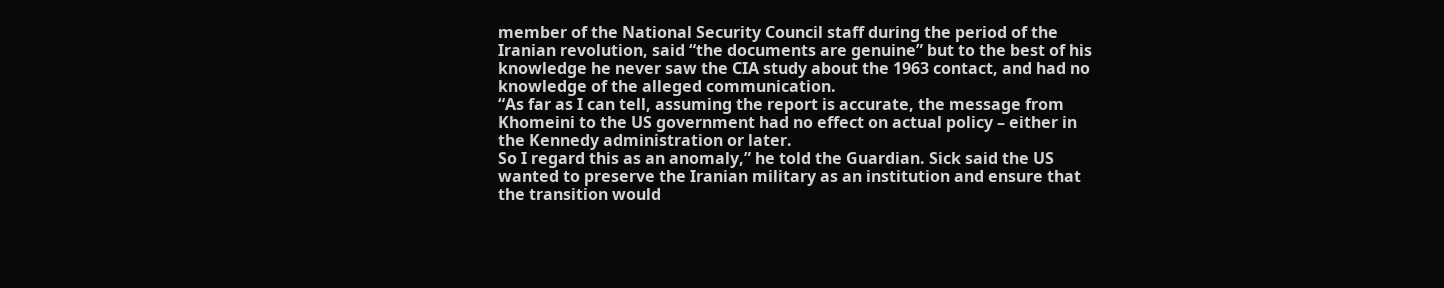member of the National Security Council staff during the period of the Iranian revolution, said “the documents are genuine” but to the best of his knowledge he never saw the CIA study about the 1963 contact, and had no knowledge of the alleged communication.
“As far as I can tell, assuming the report is accurate, the message from Khomeini to the US government had no effect on actual policy – either in the Kennedy administration or later.
So I regard this as an anomaly,” he told the Guardian. Sick said the US wanted to preserve the Iranian military as an institution and ensure that the transition would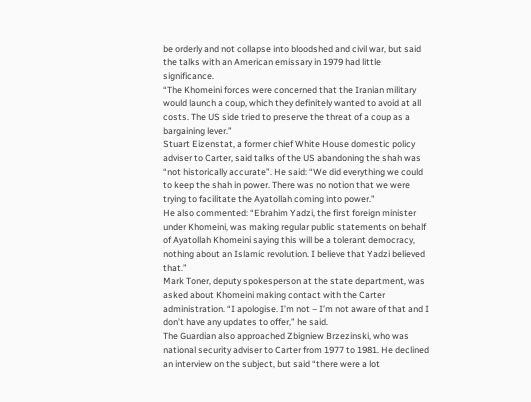be orderly and not collapse into bloodshed and civil war, but said the talks with an American emissary in 1979 had little significance.
“The Khomeini forces were concerned that the Iranian military would launch a coup, which they definitely wanted to avoid at all costs. The US side tried to preserve the threat of a coup as a bargaining lever.”
Stuart Eizenstat, a former chief White House domestic policy adviser to Carter, said talks of the US abandoning the shah was “not historically accurate”. He said: “We did everything we could to keep the shah in power. There was no notion that we were trying to facilitate the Ayatollah coming into power.”
He also commented: “Ebrahim Yadzi, the first foreign minister under Khomeini, was making regular public statements on behalf of Ayatollah Khomeini saying this will be a tolerant democracy, nothing about an Islamic revolution. I believe that Yadzi believed that.”
Mark Toner, deputy spokesperson at the state department, was asked about Khomeini making contact with the Carter administration. “I apologise. I’m not – I’m not aware of that and I don’t have any updates to offer,” he said.
The Guardian also approached Zbigniew Brzezinski, who was national security adviser to Carter from 1977 to 1981. He declined an interview on the subject, but said “there were a lot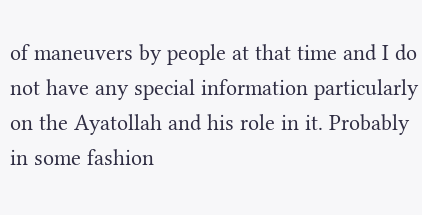of maneuvers by people at that time and I do not have any special information particularly on the Ayatollah and his role in it. Probably in some fashion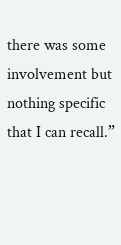there was some involvement but nothing specific that I can recall.”